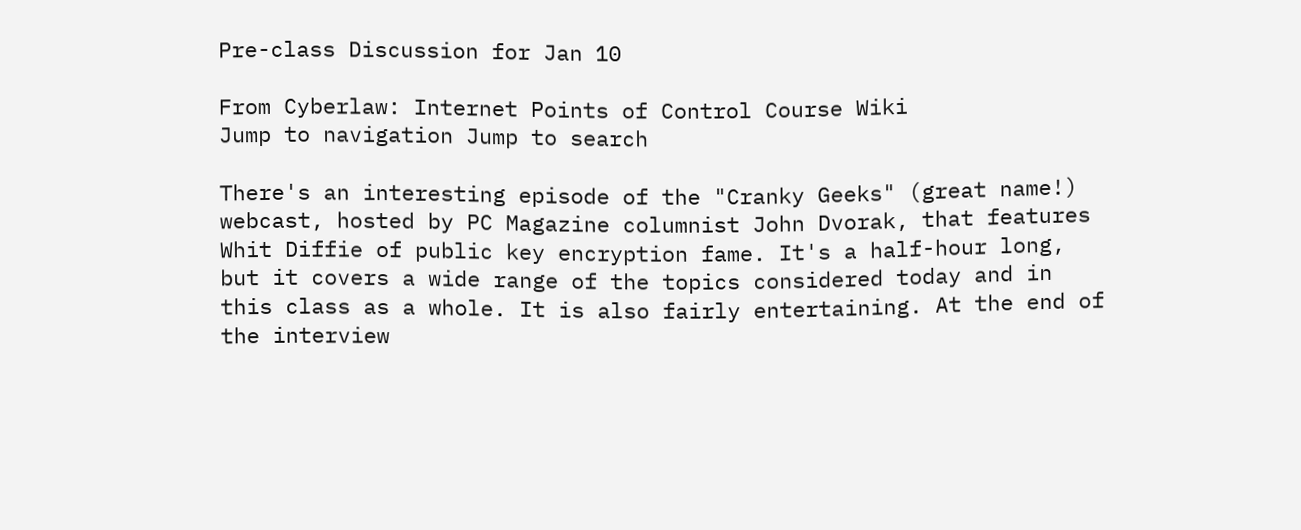Pre-class Discussion for Jan 10

From Cyberlaw: Internet Points of Control Course Wiki
Jump to navigation Jump to search

There's an interesting episode of the "Cranky Geeks" (great name!) webcast, hosted by PC Magazine columnist John Dvorak, that features Whit Diffie of public key encryption fame. It's a half-hour long, but it covers a wide range of the topics considered today and in this class as a whole. It is also fairly entertaining. At the end of the interview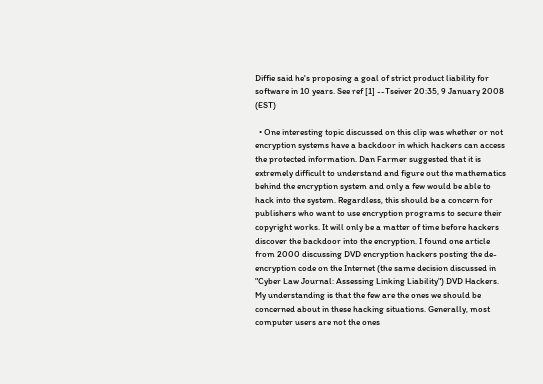Diffie said he's proposing a goal of strict product liability for software in 10 years. See ref [1] --Tseiver 20:35, 9 January 2008 (EST)

  • One interesting topic discussed on this clip was whether or not encryption systems have a backdoor in which hackers can access the protected information. Dan Farmer suggested that it is extremely difficult to understand and figure out the mathematics behind the encryption system and only a few would be able to hack into the system. Regardless, this should be a concern for publishers who want to use encryption programs to secure their copyright works. It will only be a matter of time before hackers discover the backdoor into the encryption. I found one article from 2000 discussing DVD encryption hackers posting the de-encryption code on the Internet (the same decision discussed in "Cyber Law Journal: Assessing Linking Liability") DVD Hackers. My understanding is that the few are the ones we should be concerned about in these hacking situations. Generally, most computer users are not the ones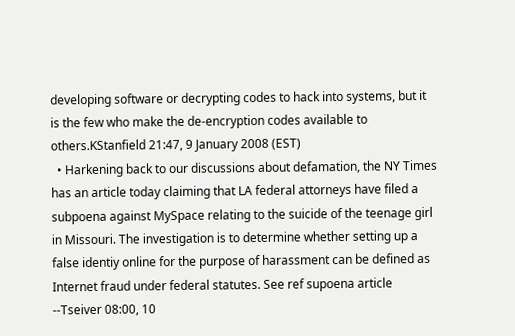developing software or decrypting codes to hack into systems, but it is the few who make the de-encryption codes available to others.KStanfield 21:47, 9 January 2008 (EST)
  • Harkening back to our discussions about defamation, the NY Times has an article today claiming that LA federal attorneys have filed a subpoena against MySpace relating to the suicide of the teenage girl in Missouri. The investigation is to determine whether setting up a false identiy online for the purpose of harassment can be defined as Internet fraud under federal statutes. See ref supoena article --Tseiver 08:00, 10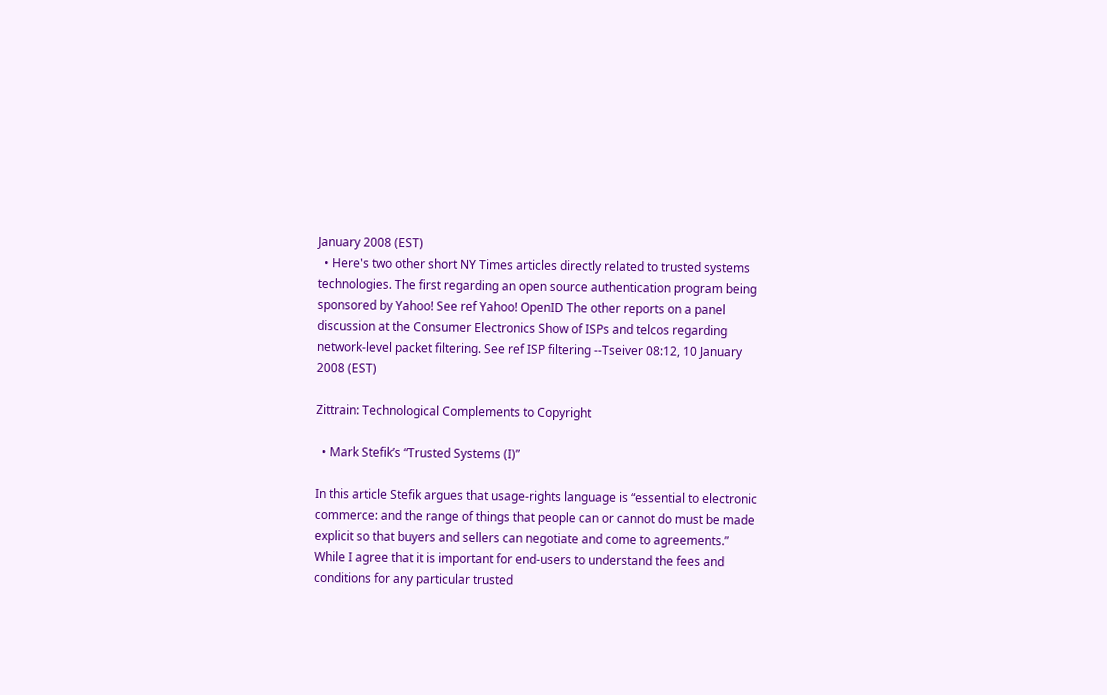January 2008 (EST)
  • Here's two other short NY Times articles directly related to trusted systems technologies. The first regarding an open source authentication program being sponsored by Yahoo! See ref Yahoo! OpenID The other reports on a panel discussion at the Consumer Electronics Show of ISPs and telcos regarding network-level packet filtering. See ref ISP filtering --Tseiver 08:12, 10 January 2008 (EST)

Zittrain: Technological Complements to Copyright

  • Mark Stefik’s “Trusted Systems (I)”

In this article Stefik argues that usage-rights language is “essential to electronic commerce: and the range of things that people can or cannot do must be made explicit so that buyers and sellers can negotiate and come to agreements.” While I agree that it is important for end-users to understand the fees and conditions for any particular trusted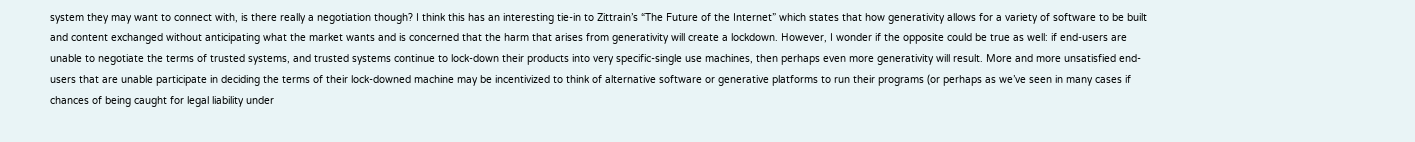system they may want to connect with, is there really a negotiation though? I think this has an interesting tie-in to Zittrain’s “The Future of the Internet” which states that how generativity allows for a variety of software to be built and content exchanged without anticipating what the market wants and is concerned that the harm that arises from generativity will create a lockdown. However, I wonder if the opposite could be true as well: if end-users are unable to negotiate the terms of trusted systems, and trusted systems continue to lock-down their products into very specific-single use machines, then perhaps even more generativity will result. More and more unsatisfied end-users that are unable participate in deciding the terms of their lock-downed machine may be incentivized to think of alternative software or generative platforms to run their programs (or perhaps as we’ve seen in many cases if chances of being caught for legal liability under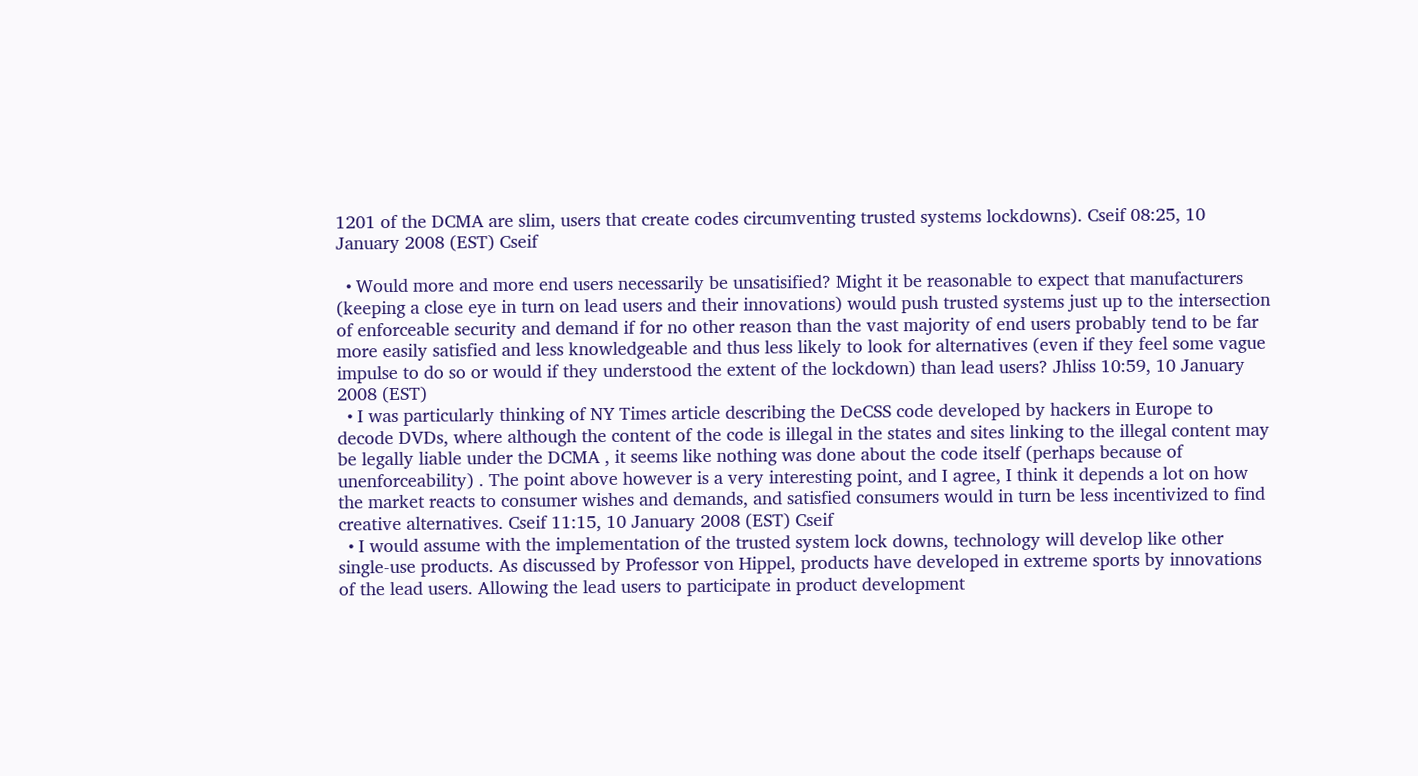1201 of the DCMA are slim, users that create codes circumventing trusted systems lockdowns). Cseif 08:25, 10 January 2008 (EST) Cseif

  • Would more and more end users necessarily be unsatisified? Might it be reasonable to expect that manufacturers (keeping a close eye in turn on lead users and their innovations) would push trusted systems just up to the intersection of enforceable security and demand if for no other reason than the vast majority of end users probably tend to be far more easily satisfied and less knowledgeable and thus less likely to look for alternatives (even if they feel some vague impulse to do so or would if they understood the extent of the lockdown) than lead users? Jhliss 10:59, 10 January 2008 (EST)
  • I was particularly thinking of NY Times article describing the DeCSS code developed by hackers in Europe to decode DVDs, where although the content of the code is illegal in the states and sites linking to the illegal content may be legally liable under the DCMA , it seems like nothing was done about the code itself (perhaps because of unenforceability) . The point above however is a very interesting point, and I agree, I think it depends a lot on how the market reacts to consumer wishes and demands, and satisfied consumers would in turn be less incentivized to find creative alternatives. Cseif 11:15, 10 January 2008 (EST) Cseif
  • I would assume with the implementation of the trusted system lock downs, technology will develop like other single-use products. As discussed by Professor von Hippel, products have developed in extreme sports by innovations of the lead users. Allowing the lead users to participate in product development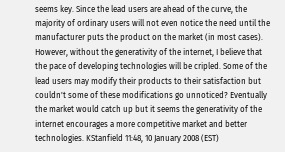seems key. Since the lead users are ahead of the curve, the majority of ordinary users will not even notice the need until the manufacturer puts the product on the market (in most cases). However, without the generativity of the internet, I believe that the pace of developing technologies will be cripled. Some of the lead users may modify their products to their satisfaction but couldn't some of these modifications go unnoticed? Eventually the market would catch up but it seems the generativity of the internet encourages a more competitive market and better technologies. KStanfield 11:48, 10 January 2008 (EST)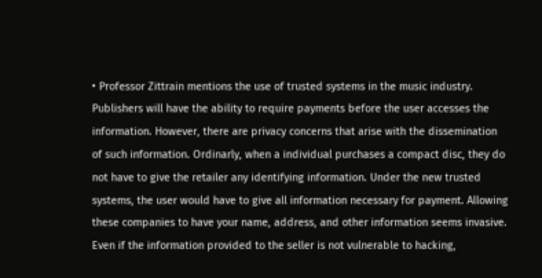• Professor Zittrain mentions the use of trusted systems in the music industry. Publishers will have the ability to require payments before the user accesses the information. However, there are privacy concerns that arise with the dissemination of such information. Ordinarly, when a individual purchases a compact disc, they do not have to give the retailer any identifying information. Under the new trusted systems, the user would have to give all information necessary for payment. Allowing these companies to have your name, address, and other information seems invasive. Even if the information provided to the seller is not vulnerable to hacking,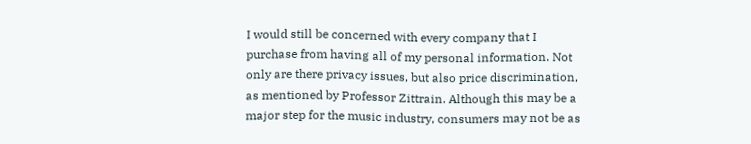I would still be concerned with every company that I purchase from having all of my personal information. Not only are there privacy issues, but also price discrimination, as mentioned by Professor Zittrain. Although this may be a major step for the music industry, consumers may not be as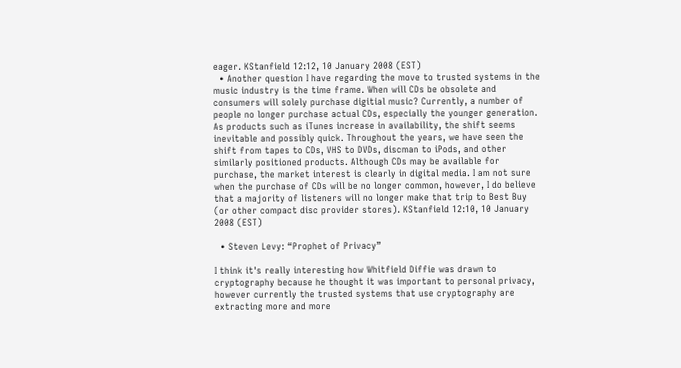eager. KStanfield 12:12, 10 January 2008 (EST)
  • Another question I have regarding the move to trusted systems in the music industry is the time frame. When will CDs be obsolete and consumers will solely purchase digitial music? Currently, a number of people no longer purchase actual CDs, especially the younger generation. As products such as iTunes increase in availability, the shift seems inevitable and possibly quick. Throughout the years, we have seen the shift from tapes to CDs, VHS to DVDs, discman to iPods, and other similarly positioned products. Although CDs may be available for purchase, the market interest is clearly in digital media. I am not sure when the purchase of CDs will be no longer common, however, I do believe that a majority of listeners will no longer make that trip to Best Buy (or other compact disc provider stores). KStanfield 12:10, 10 January 2008 (EST)

  • Steven Levy: “Prophet of Privacy”

I think it's really interesting how Whitfield Diffie was drawn to cryptography because he thought it was important to personal privacy, however currently the trusted systems that use cryptography are extracting more and more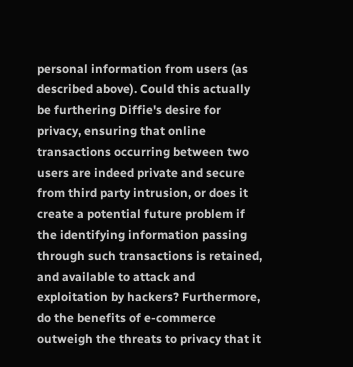personal information from users (as described above). Could this actually be furthering Diffie's desire for privacy, ensuring that online transactions occurring between two users are indeed private and secure from third party intrusion, or does it create a potential future problem if the identifying information passing through such transactions is retained, and available to attack and exploitation by hackers? Furthermore, do the benefits of e-commerce outweigh the threats to privacy that it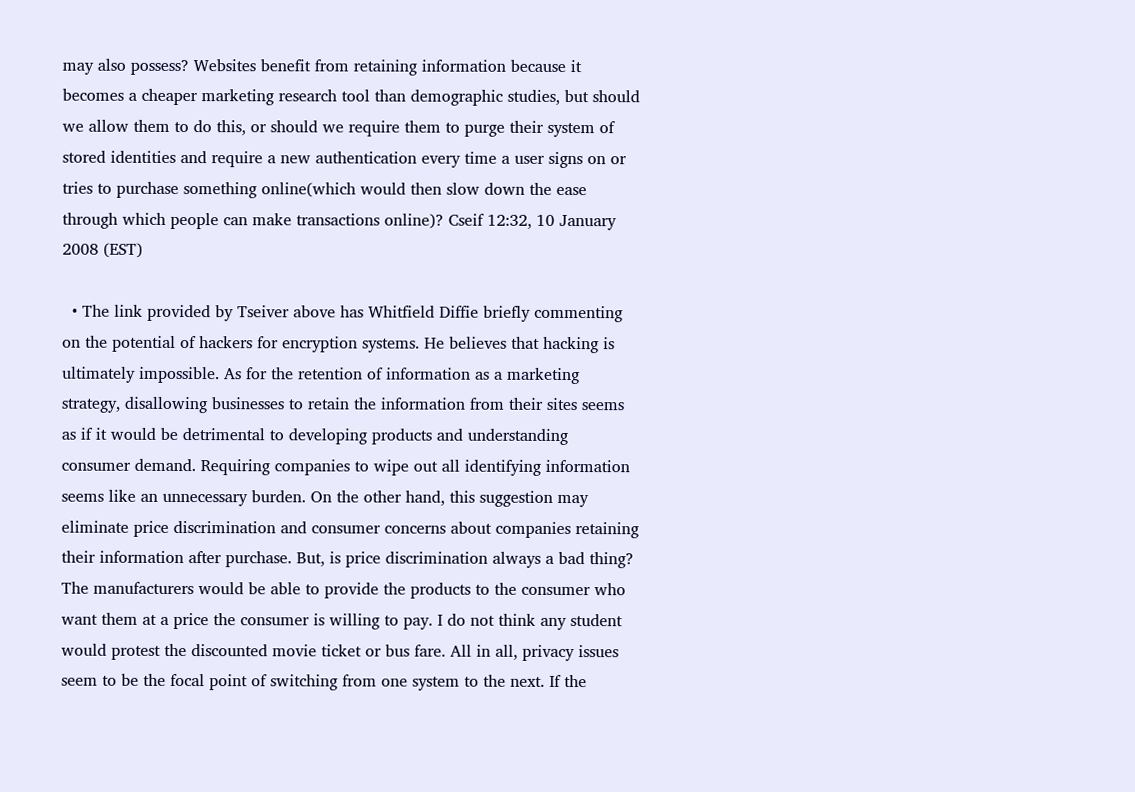may also possess? Websites benefit from retaining information because it becomes a cheaper marketing research tool than demographic studies, but should we allow them to do this, or should we require them to purge their system of stored identities and require a new authentication every time a user signs on or tries to purchase something online(which would then slow down the ease through which people can make transactions online)? Cseif 12:32, 10 January 2008 (EST)

  • The link provided by Tseiver above has Whitfield Diffie briefly commenting on the potential of hackers for encryption systems. He believes that hacking is ultimately impossible. As for the retention of information as a marketing strategy, disallowing businesses to retain the information from their sites seems as if it would be detrimental to developing products and understanding consumer demand. Requiring companies to wipe out all identifying information seems like an unnecessary burden. On the other hand, this suggestion may eliminate price discrimination and consumer concerns about companies retaining their information after purchase. But, is price discrimination always a bad thing? The manufacturers would be able to provide the products to the consumer who want them at a price the consumer is willing to pay. I do not think any student would protest the discounted movie ticket or bus fare. All in all, privacy issues seem to be the focal point of switching from one system to the next. If the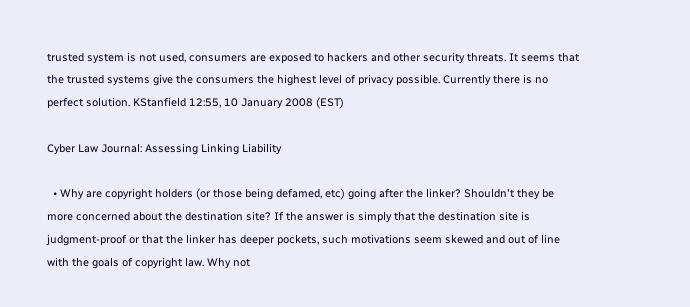trusted system is not used, consumers are exposed to hackers and other security threats. It seems that the trusted systems give the consumers the highest level of privacy possible. Currently there is no perfect solution. KStanfield 12:55, 10 January 2008 (EST)

Cyber Law Journal: Assessing Linking Liability

  • Why are copyright holders (or those being defamed, etc) going after the linker? Shouldn't they be more concerned about the destination site? If the answer is simply that the destination site is judgment-proof or that the linker has deeper pockets, such motivations seem skewed and out of line with the goals of copyright law. Why not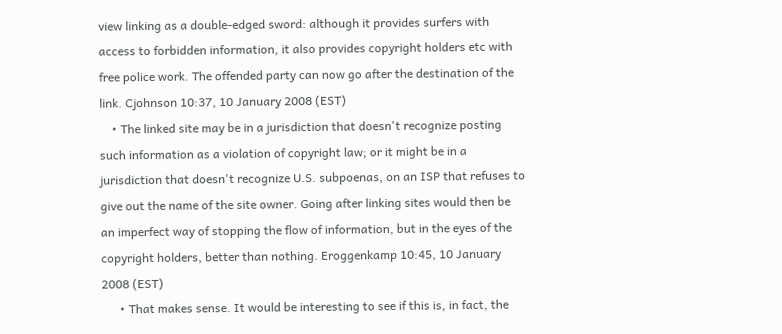view linking as a double-edged sword: although it provides surfers with access to forbidden information, it also provides copyright holders etc with free police work. The offended party can now go after the destination of the link. Cjohnson 10:37, 10 January 2008 (EST)
    • The linked site may be in a jurisdiction that doesn't recognize posting such information as a violation of copyright law; or it might be in a jurisdiction that doesn't recognize U.S. subpoenas, on an ISP that refuses to give out the name of the site owner. Going after linking sites would then be an imperfect way of stopping the flow of information, but in the eyes of the copyright holders, better than nothing. Eroggenkamp 10:45, 10 January 2008 (EST)
      • That makes sense. It would be interesting to see if this is, in fact, the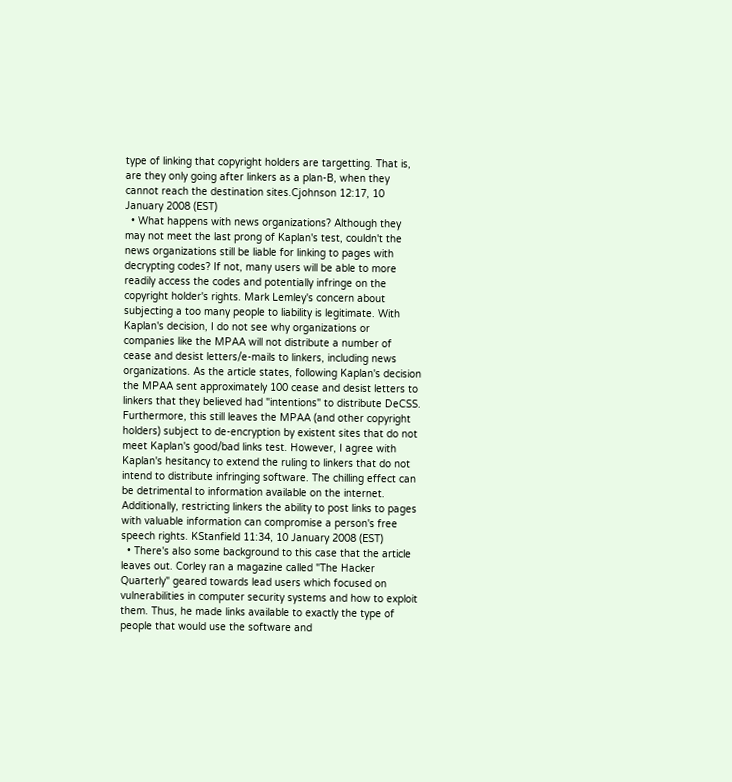type of linking that copyright holders are targetting. That is, are they only going after linkers as a plan-B, when they cannot reach the destination sites.Cjohnson 12:17, 10 January 2008 (EST)
  • What happens with news organizations? Although they may not meet the last prong of Kaplan's test, couldn't the news organizations still be liable for linking to pages with decrypting codes? If not, many users will be able to more readily access the codes and potentially infringe on the copyright holder's rights. Mark Lemley's concern about subjecting a too many people to liability is legitimate. With Kaplan's decision, I do not see why organizations or companies like the MPAA will not distribute a number of cease and desist letters/e-mails to linkers, including news organizations. As the article states, following Kaplan's decision the MPAA sent approximately 100 cease and desist letters to linkers that they believed had "intentions" to distribute DeCSS. Furthermore, this still leaves the MPAA (and other copyright holders) subject to de-encryption by existent sites that do not meet Kaplan's good/bad links test. However, I agree with Kaplan's hesitancy to extend the ruling to linkers that do not intend to distribute infringing software. The chilling effect can be detrimental to information available on the internet. Additionally, restricting linkers the ability to post links to pages with valuable information can compromise a person's free speech rights. KStanfield 11:34, 10 January 2008 (EST)
  • There's also some background to this case that the article leaves out. Corley ran a magazine called "The Hacker Quarterly" geared towards lead users which focused on vulnerabilities in computer security systems and how to exploit them. Thus, he made links available to exactly the type of people that would use the software and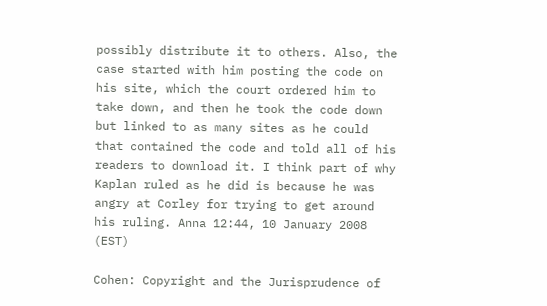possibly distribute it to others. Also, the case started with him posting the code on his site, which the court ordered him to take down, and then he took the code down but linked to as many sites as he could that contained the code and told all of his readers to download it. I think part of why Kaplan ruled as he did is because he was angry at Corley for trying to get around his ruling. Anna 12:44, 10 January 2008 (EST)

Cohen: Copyright and the Jurisprudence of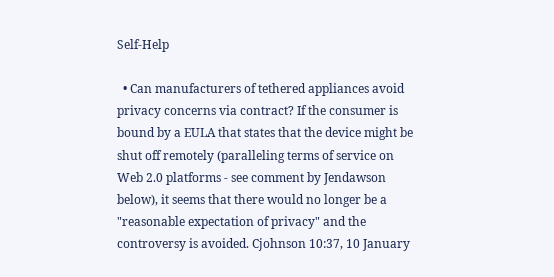Self-Help

  • Can manufacturers of tethered appliances avoid privacy concerns via contract? If the consumer is bound by a EULA that states that the device might be shut off remotely (paralleling terms of service on Web 2.0 platforms - see comment by Jendawson below), it seems that there would no longer be a "reasonable expectation of privacy" and the controversy is avoided. Cjohnson 10:37, 10 January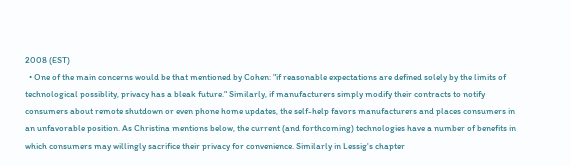2008 (EST)
  • One of the main concerns would be that mentioned by Cohen: "if reasonable expectations are defined solely by the limits of technological possiblity, privacy has a bleak future." Similarly, if manufacturers simply modify their contracts to notify consumers about remote shutdown or even phone home updates, the self-help favors manufacturers and places consumers in an unfavorable position. As Christina mentions below, the current (and forthcoming) technologies have a number of benefits in which consumers may willingly sacrifice their privacy for convenience. Similarly in Lessig's chapter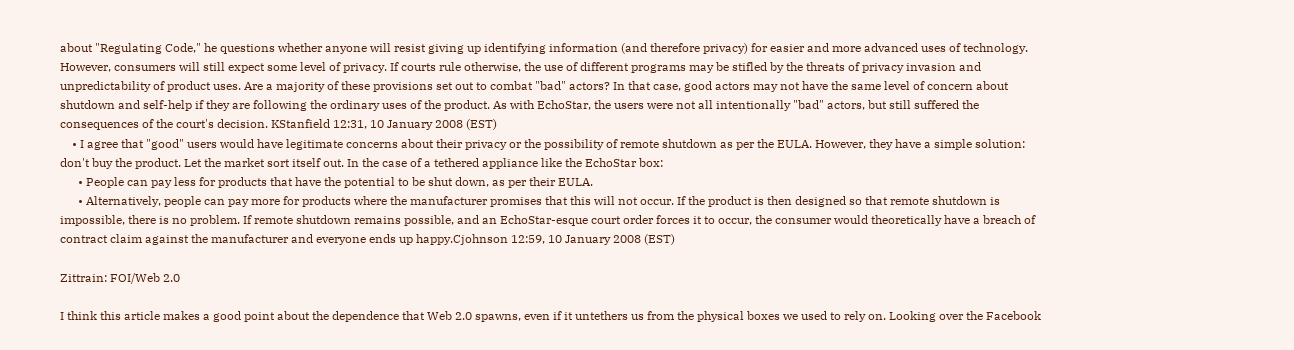about "Regulating Code," he questions whether anyone will resist giving up identifying information (and therefore privacy) for easier and more advanced uses of technology. However, consumers will still expect some level of privacy. If courts rule otherwise, the use of different programs may be stifled by the threats of privacy invasion and unpredictability of product uses. Are a majority of these provisions set out to combat "bad" actors? In that case, good actors may not have the same level of concern about shutdown and self-help if they are following the ordinary uses of the product. As with EchoStar, the users were not all intentionally "bad" actors, but still suffered the consequences of the court's decision. KStanfield 12:31, 10 January 2008 (EST)
    • I agree that "good" users would have legitimate concerns about their privacy or the possibility of remote shutdown as per the EULA. However, they have a simple solution: don't buy the product. Let the market sort itself out. In the case of a tethered appliance like the EchoStar box:
      • People can pay less for products that have the potential to be shut down, as per their EULA.
      • Alternatively, people can pay more for products where the manufacturer promises that this will not occur. If the product is then designed so that remote shutdown is impossible, there is no problem. If remote shutdown remains possible, and an EchoStar-esque court order forces it to occur, the consumer would theoretically have a breach of contract claim against the manufacturer and everyone ends up happy.Cjohnson 12:59, 10 January 2008 (EST)

Zittrain: FOI/Web 2.0

I think this article makes a good point about the dependence that Web 2.0 spawns, even if it untethers us from the physical boxes we used to rely on. Looking over the Facebook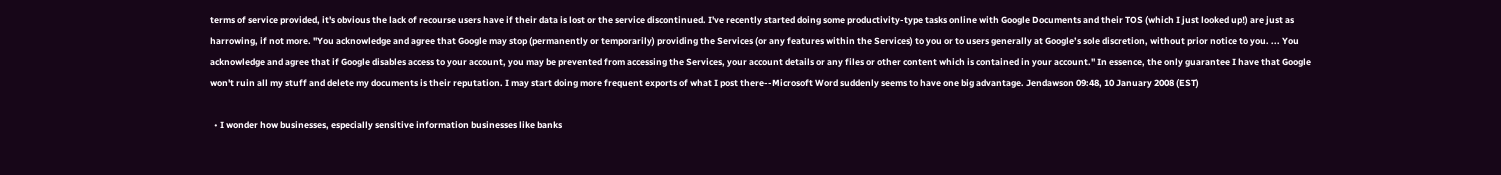terms of service provided, it's obvious the lack of recourse users have if their data is lost or the service discontinued. I've recently started doing some productivity-type tasks online with Google Documents and their TOS (which I just looked up!) are just as harrowing, if not more. "You acknowledge and agree that Google may stop (permanently or temporarily) providing the Services (or any features within the Services) to you or to users generally at Google’s sole discretion, without prior notice to you. ... You acknowledge and agree that if Google disables access to your account, you may be prevented from accessing the Services, your account details or any files or other content which is contained in your account." In essence, the only guarantee I have that Google won't ruin all my stuff and delete my documents is their reputation. I may start doing more frequent exports of what I post there--Microsoft Word suddenly seems to have one big advantage. Jendawson 09:48, 10 January 2008 (EST)

  • I wonder how businesses, especially sensitive information businesses like banks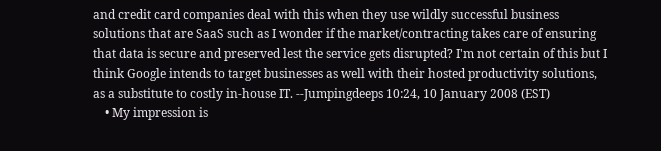and credit card companies deal with this when they use wildly successful business solutions that are SaaS such as I wonder if the market/contracting takes care of ensuring that data is secure and preserved lest the service gets disrupted? I'm not certain of this but I think Google intends to target businesses as well with their hosted productivity solutions, as a substitute to costly in-house IT. --Jumpingdeeps 10:24, 10 January 2008 (EST)
    • My impression is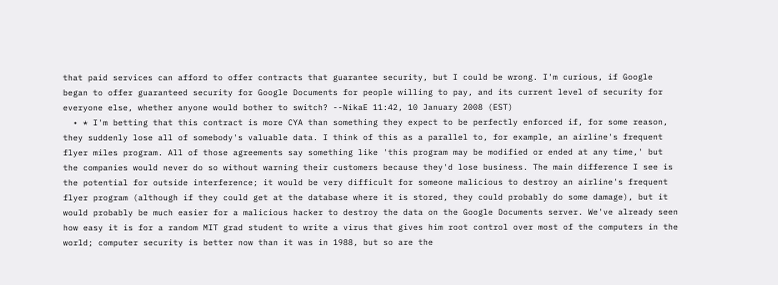that paid services can afford to offer contracts that guarantee security, but I could be wrong. I'm curious, if Google began to offer guaranteed security for Google Documents for people willing to pay, and its current level of security for everyone else, whether anyone would bother to switch? --NikaE 11:42, 10 January 2008 (EST)
  • * I'm betting that this contract is more CYA than something they expect to be perfectly enforced if, for some reason, they suddenly lose all of somebody's valuable data. I think of this as a parallel to, for example, an airline's frequent flyer miles program. All of those agreements say something like 'this program may be modified or ended at any time,' but the companies would never do so without warning their customers because they'd lose business. The main difference I see is the potential for outside interference; it would be very difficult for someone malicious to destroy an airline's frequent flyer program (although if they could get at the database where it is stored, they could probably do some damage), but it would probably be much easier for a malicious hacker to destroy the data on the Google Documents server. We've already seen how easy it is for a random MIT grad student to write a virus that gives him root control over most of the computers in the world; computer security is better now than it was in 1988, but so are the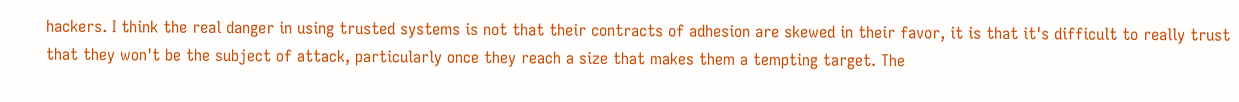hackers. I think the real danger in using trusted systems is not that their contracts of adhesion are skewed in their favor, it is that it's difficult to really trust that they won't be the subject of attack, particularly once they reach a size that makes them a tempting target. The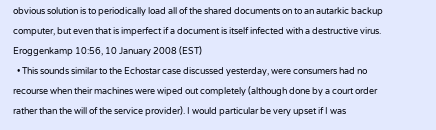obvious solution is to periodically load all of the shared documents on to an autarkic backup computer, but even that is imperfect if a document is itself infected with a destructive virus. Eroggenkamp 10:56, 10 January 2008 (EST)
  • This sounds similar to the Echostar case discussed yesterday, were consumers had no recourse when their machines were wiped out completely (although done by a court order rather than the will of the service provider). I would particular be very upset if I was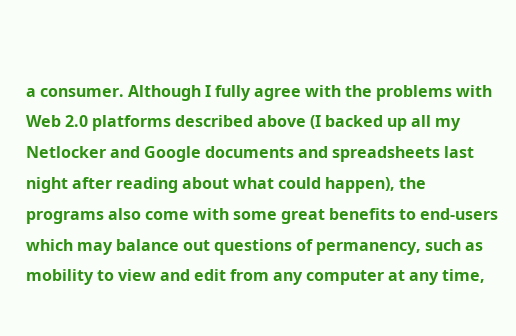a consumer. Although I fully agree with the problems with Web 2.0 platforms described above (I backed up all my Netlocker and Google documents and spreadsheets last night after reading about what could happen), the programs also come with some great benefits to end-users which may balance out questions of permanency, such as mobility to view and edit from any computer at any time,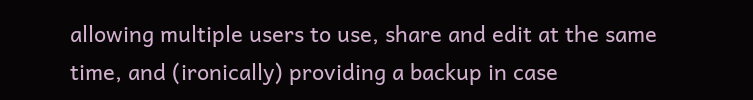allowing multiple users to use, share and edit at the same time, and (ironically) providing a backup in case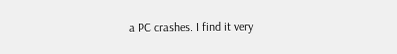a PC crashes. I find it very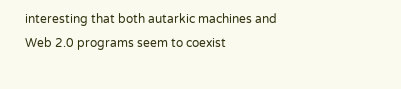interesting that both autarkic machines and Web 2.0 programs seem to coexist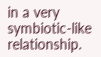in a very symbiotic-like relationship.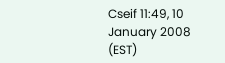Cseif 11:49, 10 January 2008 (EST)